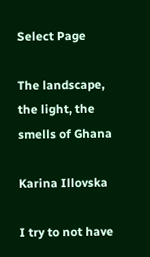Select Page

The landscape, the light, the smells of Ghana

Karina Illovska

I try to not have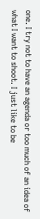one. I try not to have an agenda or too much of an idea of what I want to shoot. I just like to be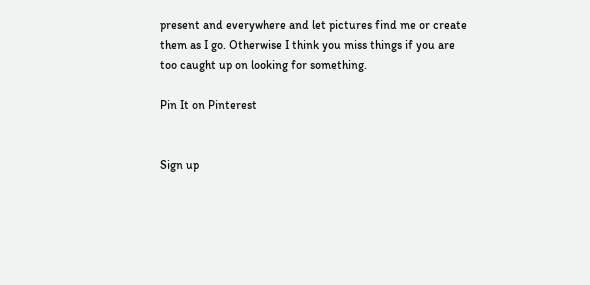present and everywhere and let pictures find me or create them as I go. Otherwise I think you miss things if you are too caught up on looking for something.

Pin It on Pinterest


Sign up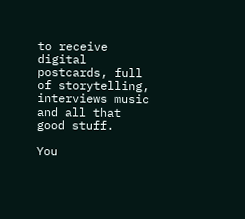to receive digital postcards, full of storytelling, interviews music and all that good stuff.

You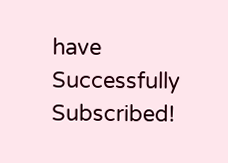have Successfully Subscribed!